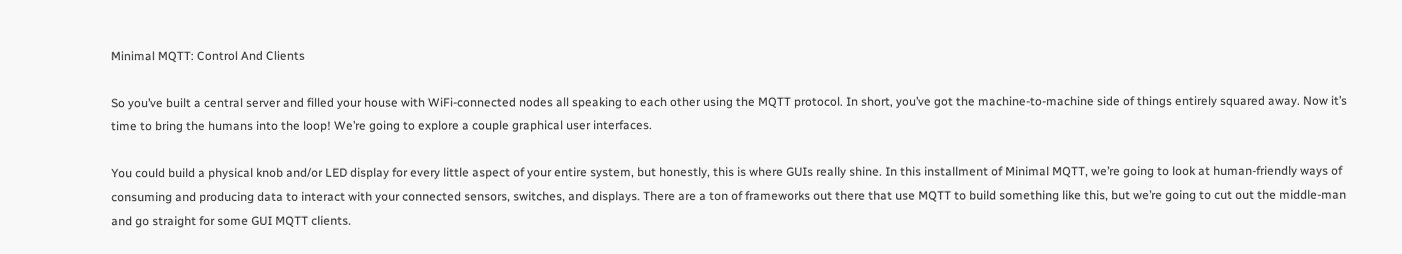Minimal MQTT: Control And Clients

So you’ve built a central server and filled your house with WiFi-connected nodes all speaking to each other using the MQTT protocol. In short, you’ve got the machine-to-machine side of things entirely squared away. Now it’s time to bring the humans into the loop! We’re going to explore a couple graphical user interfaces.

You could build a physical knob and/or LED display for every little aspect of your entire system, but honestly, this is where GUIs really shine. In this installment of Minimal MQTT, we’re going to look at human-friendly ways of consuming and producing data to interact with your connected sensors, switches, and displays. There are a ton of frameworks out there that use MQTT to build something like this, but we’re going to cut out the middle-man and go straight for some GUI MQTT clients.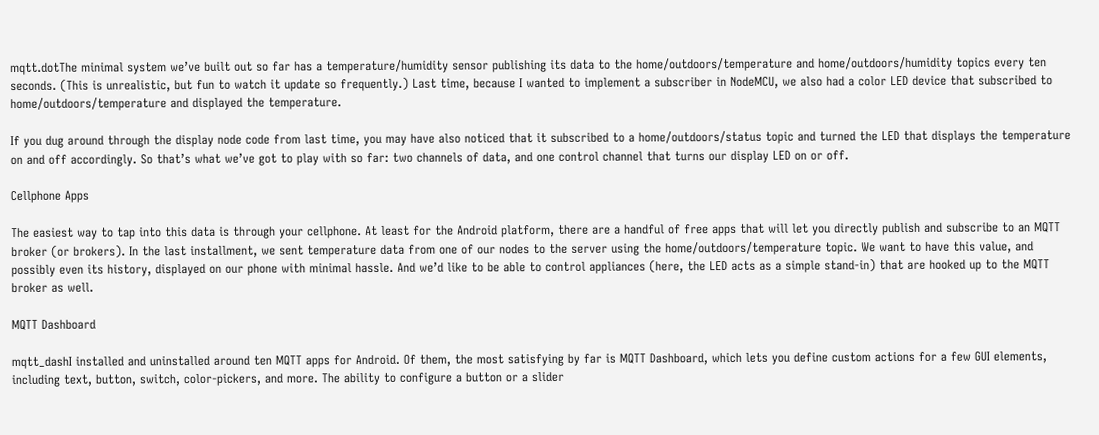mqtt.dotThe minimal system we’ve built out so far has a temperature/humidity sensor publishing its data to the home/outdoors/temperature and home/outdoors/humidity topics every ten seconds. (This is unrealistic, but fun to watch it update so frequently.) Last time, because I wanted to implement a subscriber in NodeMCU, we also had a color LED device that subscribed to home/outdoors/temperature and displayed the temperature.

If you dug around through the display node code from last time, you may have also noticed that it subscribed to a home/outdoors/status topic and turned the LED that displays the temperature on and off accordingly. So that’s what we’ve got to play with so far: two channels of data, and one control channel that turns our display LED on or off.

Cellphone Apps

The easiest way to tap into this data is through your cellphone. At least for the Android platform, there are a handful of free apps that will let you directly publish and subscribe to an MQTT broker (or brokers). In the last installment, we sent temperature data from one of our nodes to the server using the home/outdoors/temperature topic. We want to have this value, and possibly even its history, displayed on our phone with minimal hassle. And we’d like to be able to control appliances (here, the LED acts as a simple stand-in) that are hooked up to the MQTT broker as well.

MQTT Dashboard

mqtt_dashI installed and uninstalled around ten MQTT apps for Android. Of them, the most satisfying by far is MQTT Dashboard, which lets you define custom actions for a few GUI elements, including text, button, switch, color-pickers, and more. The ability to configure a button or a slider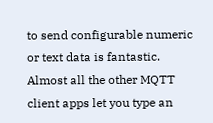to send configurable numeric or text data is fantastic. Almost all the other MQTT client apps let you type an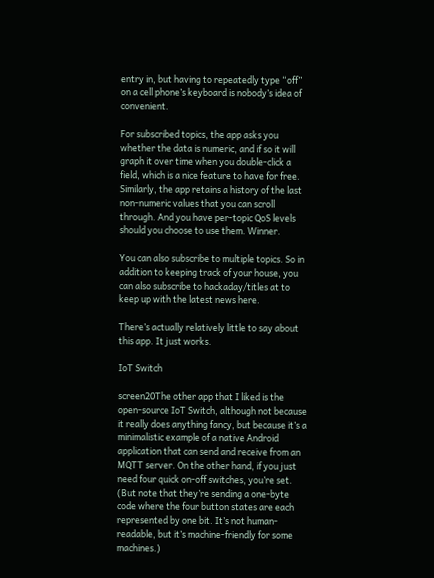entry in, but having to repeatedly type “off” on a cell phone’s keyboard is nobody’s idea of convenient.

For subscribed topics, the app asks you whether the data is numeric, and if so it will graph it over time when you double-click a field, which is a nice feature to have for free. Similarly, the app retains a history of the last non-numeric values that you can scroll through. And you have per-topic QoS levels should you choose to use them. Winner.

You can also subscribe to multiple topics. So in addition to keeping track of your house, you can also subscribe to hackaday/titles at to keep up with the latest news here.

There’s actually relatively little to say about this app. It just works.

IoT Switch

screen20The other app that I liked is the open-source IoT Switch, although not because it really does anything fancy, but because it’s a minimalistic example of a native Android application that can send and receive from an MQTT server. On the other hand, if you just need four quick on-off switches, you’re set. (But note that they’re sending a one-byte code where the four button states are each represented by one bit. It’s not human-readable, but it’s machine-friendly for some machines.)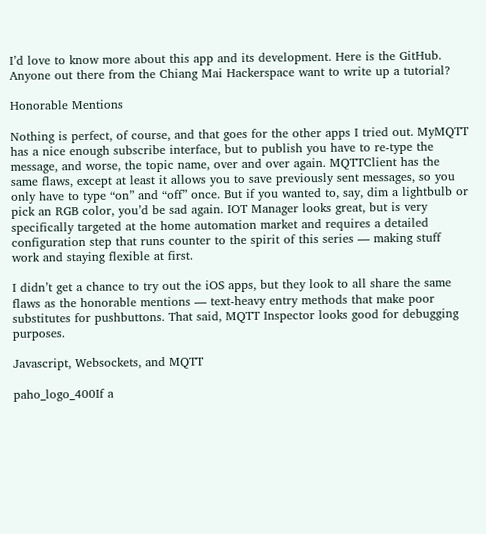I’d love to know more about this app and its development. Here is the GitHub. Anyone out there from the Chiang Mai Hackerspace want to write up a tutorial?

Honorable Mentions

Nothing is perfect, of course, and that goes for the other apps I tried out. MyMQTT has a nice enough subscribe interface, but to publish you have to re-type the message, and worse, the topic name, over and over again. MQTTClient has the same flaws, except at least it allows you to save previously sent messages, so you only have to type “on” and “off” once. But if you wanted to, say, dim a lightbulb or pick an RGB color, you’d be sad again. IOT Manager looks great, but is very specifically targeted at the home automation market and requires a detailed configuration step that runs counter to the spirit of this series — making stuff work and staying flexible at first.

I didn’t get a chance to try out the iOS apps, but they look to all share the same flaws as the honorable mentions — text-heavy entry methods that make poor substitutes for pushbuttons. That said, MQTT Inspector looks good for debugging purposes.

Javascript, Websockets, and MQTT

paho_logo_400If a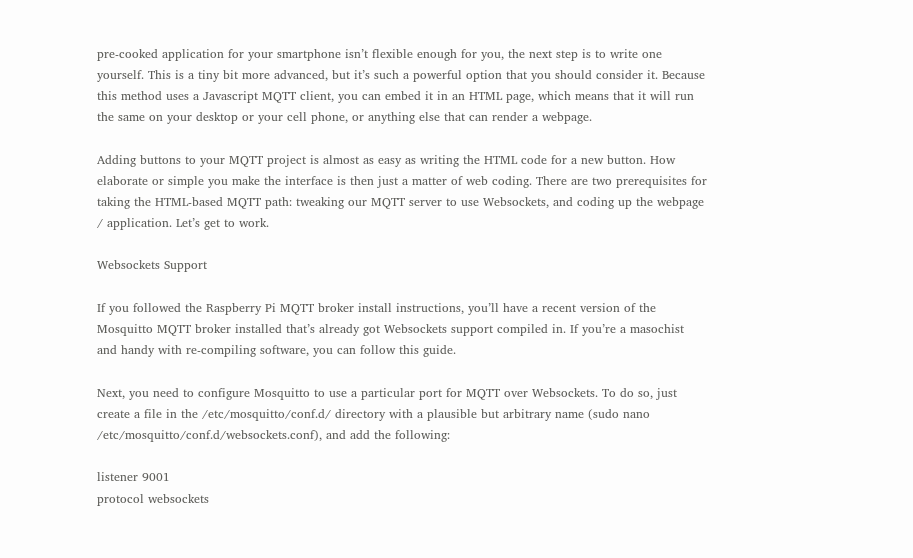pre-cooked application for your smartphone isn’t flexible enough for you, the next step is to write one yourself. This is a tiny bit more advanced, but it’s such a powerful option that you should consider it. Because this method uses a Javascript MQTT client, you can embed it in an HTML page, which means that it will run the same on your desktop or your cell phone, or anything else that can render a webpage.

Adding buttons to your MQTT project is almost as easy as writing the HTML code for a new button. How elaborate or simple you make the interface is then just a matter of web coding. There are two prerequisites for taking the HTML-based MQTT path: tweaking our MQTT server to use Websockets, and coding up the webpage / application. Let’s get to work.

Websockets Support

If you followed the Raspberry Pi MQTT broker install instructions, you’ll have a recent version of the Mosquitto MQTT broker installed that’s already got Websockets support compiled in. If you’re a masochist and handy with re-compiling software, you can follow this guide.

Next, you need to configure Mosquitto to use a particular port for MQTT over Websockets. To do so, just create a file in the /etc/mosquitto/conf.d/ directory with a plausible but arbitrary name (sudo nano /etc/mosquitto/conf.d/websockets.conf), and add the following:

listener 9001
protocol websockets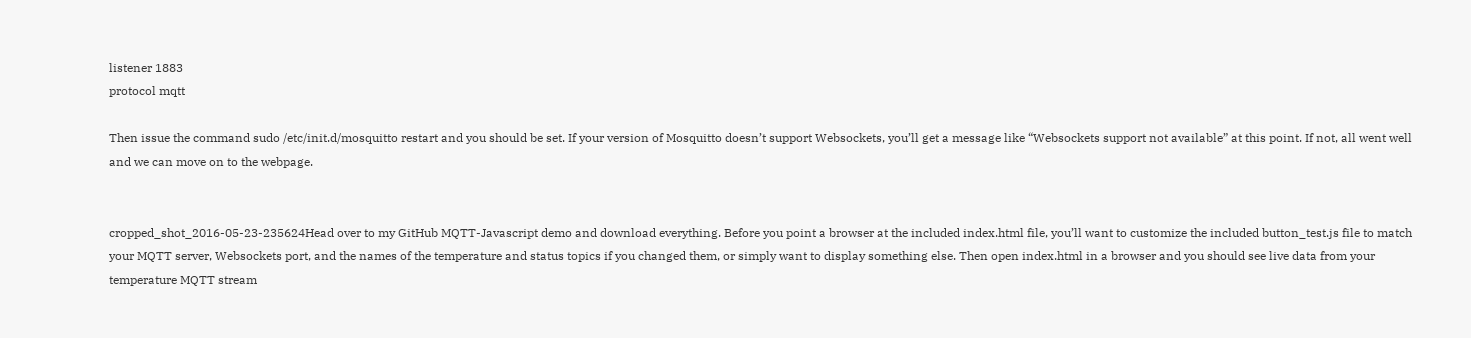listener 1883
protocol mqtt

Then issue the command sudo /etc/init.d/mosquitto restart and you should be set. If your version of Mosquitto doesn’t support Websockets, you’ll get a message like “Websockets support not available” at this point. If not, all went well and we can move on to the webpage.


cropped_shot_2016-05-23-235624Head over to my GitHub MQTT-Javascript demo and download everything. Before you point a browser at the included index.html file, you’ll want to customize the included button_test.js file to match your MQTT server, Websockets port, and the names of the temperature and status topics if you changed them, or simply want to display something else. Then open index.html in a browser and you should see live data from your temperature MQTT stream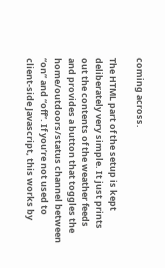coming across.

The HTML part of the setup is kept deliberately very simple. It just prints out the contents of the weather feeds and provides a button that toggles the home/outdoors/status channel between “on” and “off”. If you’re not used to client-side Javascript, this works by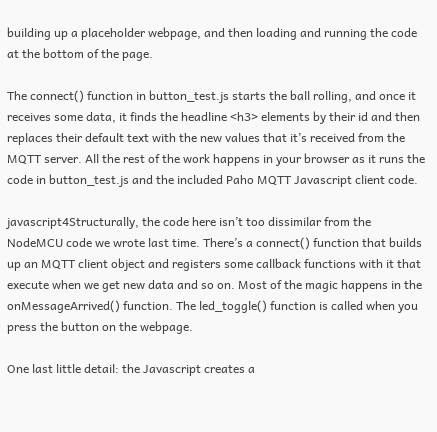building up a placeholder webpage, and then loading and running the code at the bottom of the page.

The connect() function in button_test.js starts the ball rolling, and once it receives some data, it finds the headline <h3> elements by their id and then replaces their default text with the new values that it’s received from the MQTT server. All the rest of the work happens in your browser as it runs the code in button_test.js and the included Paho MQTT Javascript client code.

javascript4Structurally, the code here isn’t too dissimilar from the NodeMCU code we wrote last time. There’s a connect() function that builds up an MQTT client object and registers some callback functions with it that execute when we get new data and so on. Most of the magic happens in the onMessageArrived() function. The led_toggle() function is called when you press the button on the webpage.

One last little detail: the Javascript creates a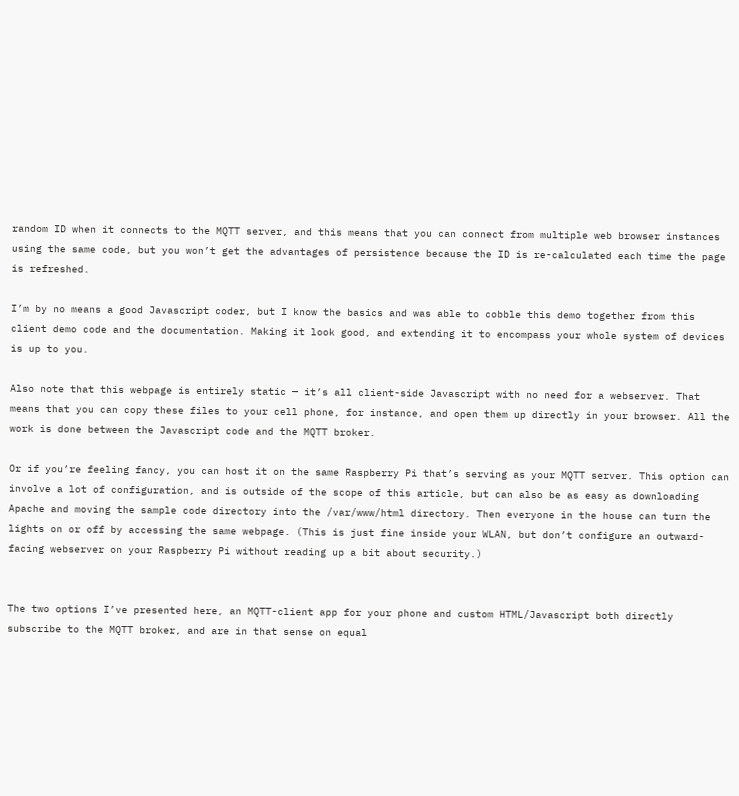random ID when it connects to the MQTT server, and this means that you can connect from multiple web browser instances using the same code, but you won’t get the advantages of persistence because the ID is re-calculated each time the page is refreshed.

I’m by no means a good Javascript coder, but I know the basics and was able to cobble this demo together from this client demo code and the documentation. Making it look good, and extending it to encompass your whole system of devices is up to you.

Also note that this webpage is entirely static — it’s all client-side Javascript with no need for a webserver. That means that you can copy these files to your cell phone, for instance, and open them up directly in your browser. All the work is done between the Javascript code and the MQTT broker.

Or if you’re feeling fancy, you can host it on the same Raspberry Pi that’s serving as your MQTT server. This option can involve a lot of configuration, and is outside of the scope of this article, but can also be as easy as downloading Apache and moving the sample code directory into the /var/www/html directory. Then everyone in the house can turn the lights on or off by accessing the same webpage. (This is just fine inside your WLAN, but don’t configure an outward-facing webserver on your Raspberry Pi without reading up a bit about security.)


The two options I’ve presented here, an MQTT-client app for your phone and custom HTML/Javascript both directly subscribe to the MQTT broker, and are in that sense on equal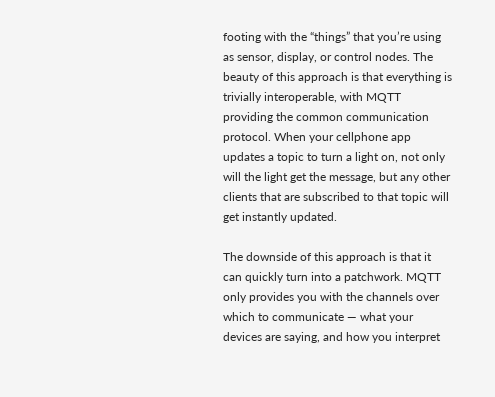footing with the “things” that you’re using as sensor, display, or control nodes. The beauty of this approach is that everything is trivially interoperable, with MQTT providing the common communication protocol. When your cellphone app updates a topic to turn a light on, not only will the light get the message, but any other clients that are subscribed to that topic will get instantly updated.

The downside of this approach is that it can quickly turn into a patchwork. MQTT only provides you with the channels over which to communicate — what your devices are saying, and how you interpret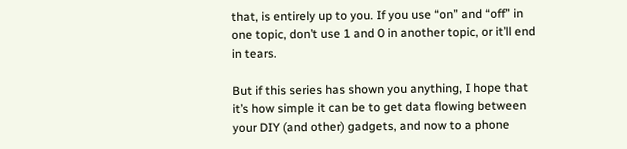that, is entirely up to you. If you use “on” and “off” in one topic, don’t use 1 and 0 in another topic, or it’ll end in tears.

But if this series has shown you anything, I hope that it’s how simple it can be to get data flowing between your DIY (and other) gadgets, and now to a phone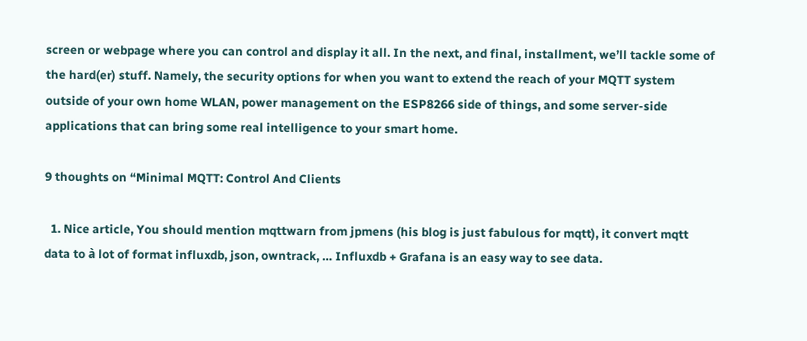screen or webpage where you can control and display it all. In the next, and final, installment, we’ll tackle some of the hard(er) stuff. Namely, the security options for when you want to extend the reach of your MQTT system outside of your own home WLAN, power management on the ESP8266 side of things, and some server-side applications that can bring some real intelligence to your smart home.

9 thoughts on “Minimal MQTT: Control And Clients

  1. Nice article, You should mention mqttwarn from jpmens (his blog is just fabulous for mqtt), it convert mqtt data to à lot of format influxdb, json, owntrack, … Influxdb + Grafana is an easy way to see data.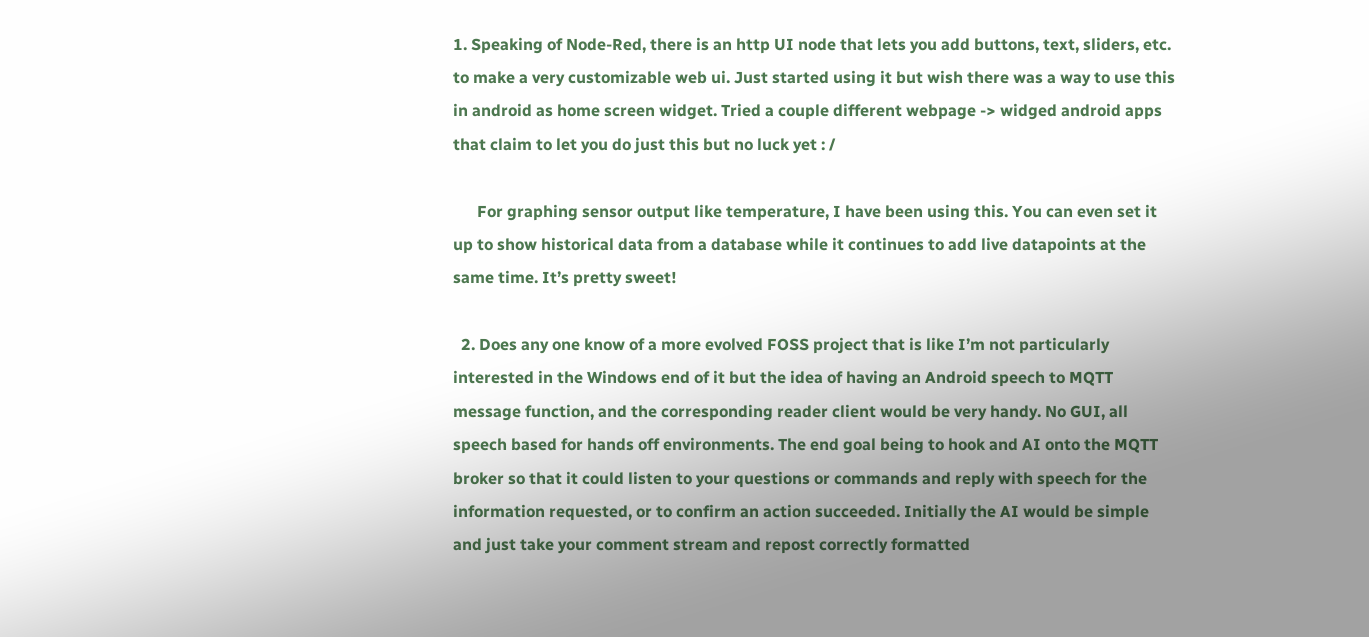1. Speaking of Node-Red, there is an http UI node that lets you add buttons, text, sliders, etc. to make a very customizable web ui. Just started using it but wish there was a way to use this in android as home screen widget. Tried a couple different webpage -> widged android apps that claim to let you do just this but no luck yet : /

      For graphing sensor output like temperature, I have been using this. You can even set it up to show historical data from a database while it continues to add live datapoints at the same time. It’s pretty sweet!

  2. Does any one know of a more evolved FOSS project that is like I’m not particularly interested in the Windows end of it but the idea of having an Android speech to MQTT message function, and the corresponding reader client would be very handy. No GUI, all speech based for hands off environments. The end goal being to hook and AI onto the MQTT broker so that it could listen to your questions or commands and reply with speech for the information requested, or to confirm an action succeeded. Initially the AI would be simple and just take your comment stream and repost correctly formatted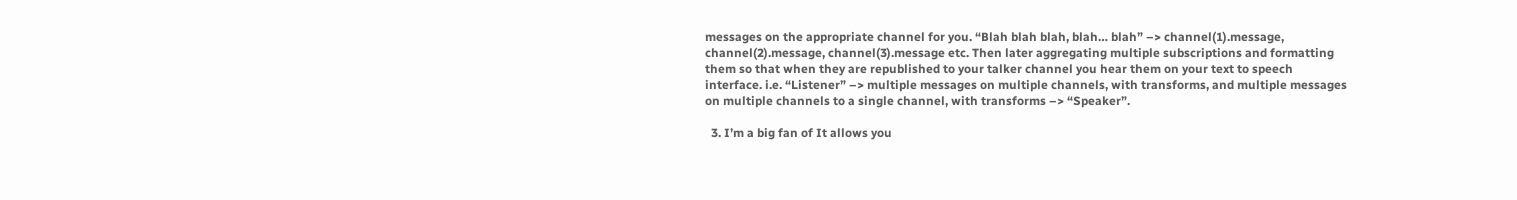messages on the appropriate channel for you. “Blah blah blah, blah… blah” –> channel(1).message, channel(2).message, channel(3).message etc. Then later aggregating multiple subscriptions and formatting them so that when they are republished to your talker channel you hear them on your text to speech interface. i.e. “Listener” –> multiple messages on multiple channels, with transforms, and multiple messages on multiple channels to a single channel, with transforms –> “Speaker”.

  3. I’m a big fan of It allows you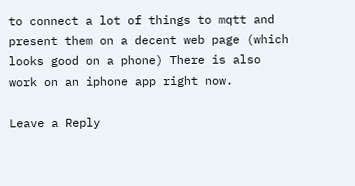to connect a lot of things to mqtt and present them on a decent web page (which looks good on a phone) There is also work on an iphone app right now.

Leave a Reply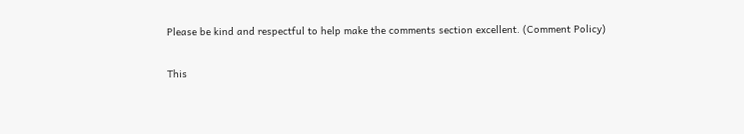Please be kind and respectful to help make the comments section excellent. (Comment Policy)

This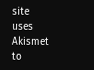site uses Akismet to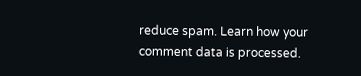reduce spam. Learn how your comment data is processed.